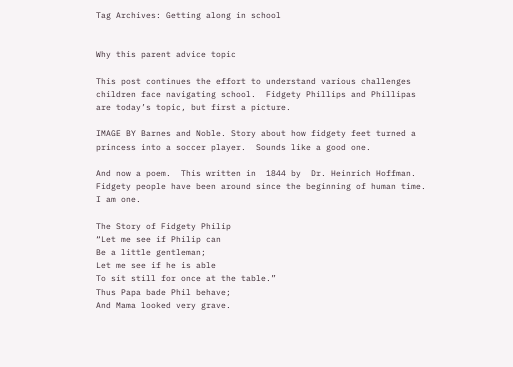Tag Archives: Getting along in school


Why this parent advice topic

This post continues the effort to understand various challenges children face navigating school.  Fidgety Phillips and Phillipas are today’s topic, but first a picture.

IMAGE BY Barnes and Noble. Story about how fidgety feet turned a princess into a soccer player.  Sounds like a good one.

And now a poem.  This written in  1844 by  Dr. Heinrich Hoffman.  Fidgety people have been around since the beginning of human time. I am one.

The Story of Fidgety Philip
“Let me see if Philip can
Be a little gentleman;
Let me see if he is able
To sit still for once at the table.”
Thus Papa bade Phil behave;
And Mama looked very grave.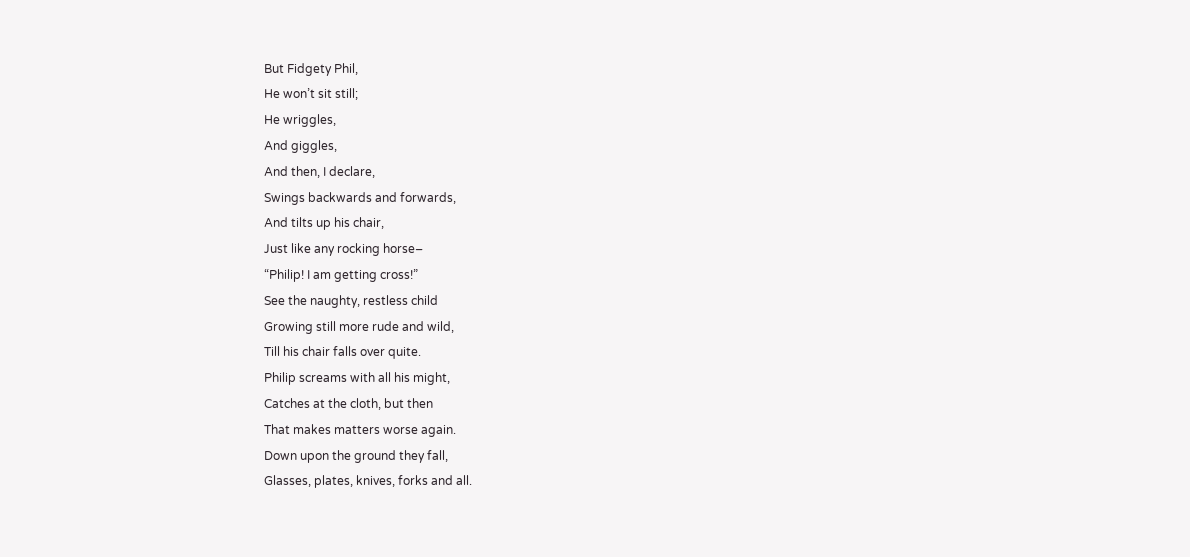But Fidgety Phil,
He won’t sit still;
He wriggles,
And giggles,
And then, I declare,
Swings backwards and forwards,
And tilts up his chair,
Just like any rocking horse–
“Philip! I am getting cross!”
See the naughty, restless child
Growing still more rude and wild,
Till his chair falls over quite.
Philip screams with all his might,
Catches at the cloth, but then
That makes matters worse again.
Down upon the ground they fall,
Glasses, plates, knives, forks and all.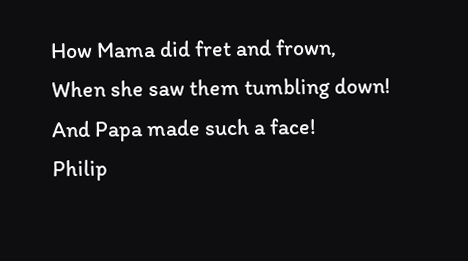How Mama did fret and frown,
When she saw them tumbling down!
And Papa made such a face!
Philip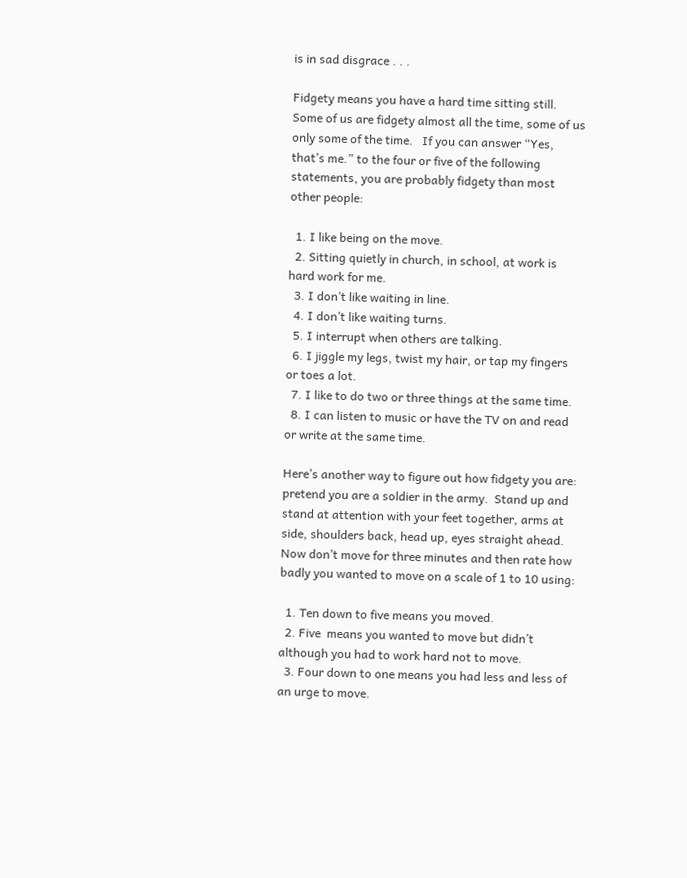is in sad disgrace . . .

Fidgety means you have a hard time sitting still.   Some of us are fidgety almost all the time, some of us only some of the time.   If you can answer “Yes, that’s me.” to the four or five of the following statements, you are probably fidgety than most other people:

  1. I like being on the move.
  2. Sitting quietly in church, in school, at work is hard work for me.
  3. I don’t like waiting in line.
  4. I don’t like waiting turns.
  5. I interrupt when others are talking.
  6. I jiggle my legs, twist my hair, or tap my fingers or toes a lot.
  7. I like to do two or three things at the same time.
  8. I can listen to music or have the TV on and read or write at the same time.

Here’s another way to figure out how fidgety you are:   pretend you are a soldier in the army.  Stand up and stand at attention with your feet together, arms at side, shoulders back, head up, eyes straight ahead.  Now don’t move for three minutes and then rate how badly you wanted to move on a scale of 1 to 10 using:

  1. Ten down to five means you moved.
  2. Five  means you wanted to move but didn’t although you had to work hard not to move.
  3. Four down to one means you had less and less of an urge to move.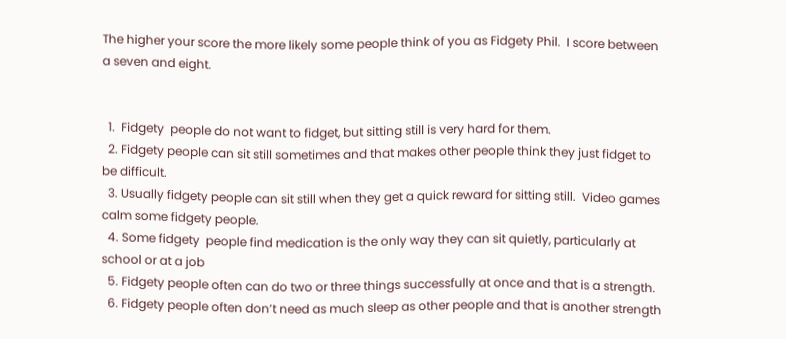The higher your score the more likely some people think of you as Fidgety Phil.  I score between a seven and eight.


  1.  Fidgety  people do not want to fidget, but sitting still is very hard for them.
  2. Fidgety people can sit still sometimes and that makes other people think they just fidget to be difficult.
  3. Usually fidgety people can sit still when they get a quick reward for sitting still.  Video games calm some fidgety people.
  4. Some fidgety  people find medication is the only way they can sit quietly, particularly at school or at a job
  5. Fidgety people often can do two or three things successfully at once and that is a strength.
  6. Fidgety people often don’t need as much sleep as other people and that is another strength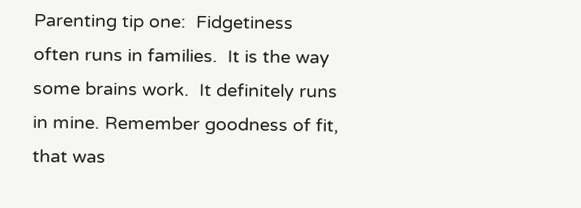Parenting tip one:  Fidgetiness often runs in families.  It is the way some brains work.  It definitely runs in mine. Remember goodness of fit, that was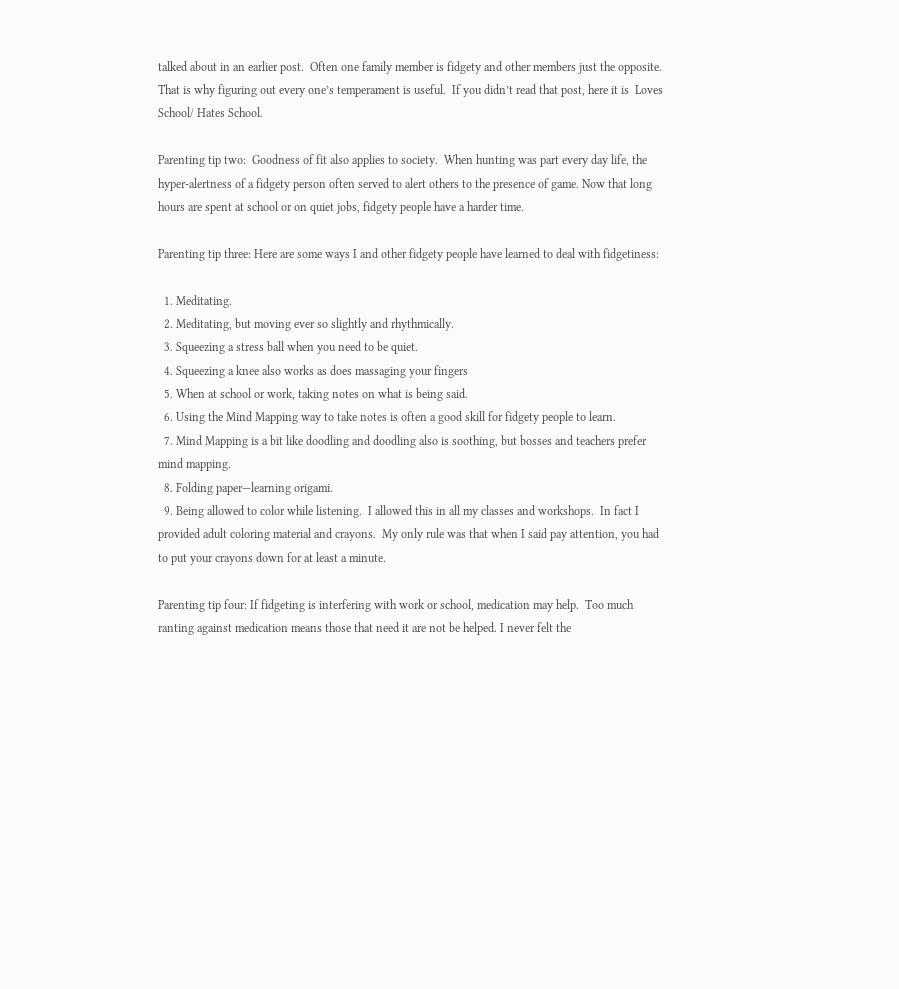talked about in an earlier post.  Often one family member is fidgety and other members just the opposite. That is why figuring out every one’s temperament is useful.  If you didn’t read that post, here it is  Loves School/ Hates School.

Parenting tip two:  Goodness of fit also applies to society.  When hunting was part every day life, the hyper-alertness of a fidgety person often served to alert others to the presence of game. Now that long hours are spent at school or on quiet jobs, fidgety people have a harder time.

Parenting tip three: Here are some ways I and other fidgety people have learned to deal with fidgetiness:

  1. Meditating.
  2. Meditating, but moving ever so slightly and rhythmically.
  3. Squeezing a stress ball when you need to be quiet.
  4. Squeezing a knee also works as does massaging your fingers
  5. When at school or work, taking notes on what is being said.
  6. Using the Mind Mapping way to take notes is often a good skill for fidgety people to learn.
  7. Mind Mapping is a bit like doodling and doodling also is soothing, but bosses and teachers prefer mind mapping.
  8. Folding paper—learning origami.
  9. Being allowed to color while listening.  I allowed this in all my classes and workshops.  In fact I provided adult coloring material and crayons.  My only rule was that when I said pay attention, you had to put your crayons down for at least a minute.

Parenting tip four: If fidgeting is interfering with work or school, medication may help.  Too much ranting against medication means those that need it are not be helped. I never felt the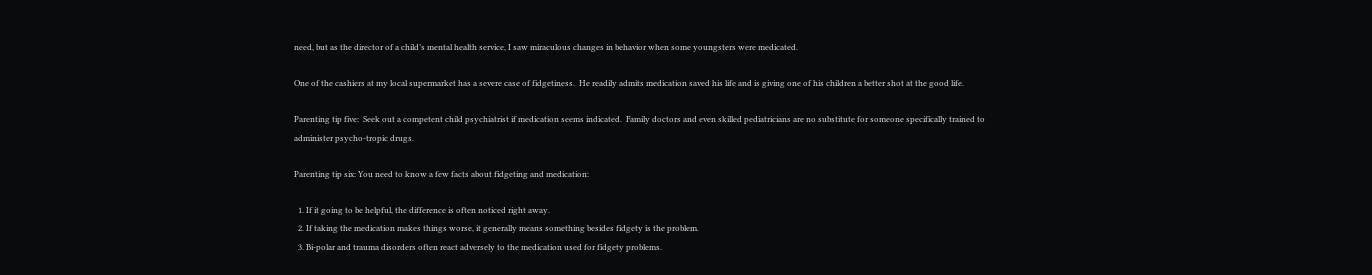need, but as the director of a child’s mental health service, I saw miraculous changes in behavior when some youngsters were medicated.

One of the cashiers at my local supermarket has a severe case of fidgetiness.  He readily admits medication saved his life and is giving one of his children a better shot at the good life.

Parenting tip five:  Seek out a competent child psychiatrist if medication seems indicated.  Family doctors and even skilled pediatricians are no substitute for someone specifically trained to administer psycho-tropic drugs.

Parenting tip six: You need to know a few facts about fidgeting and medication:

  1. If it going to be helpful, the difference is often noticed right away.
  2. If taking the medication makes things worse, it generally means something besides fidgety is the problem.
  3. Bi-polar and trauma disorders often react adversely to the medication used for fidgety problems.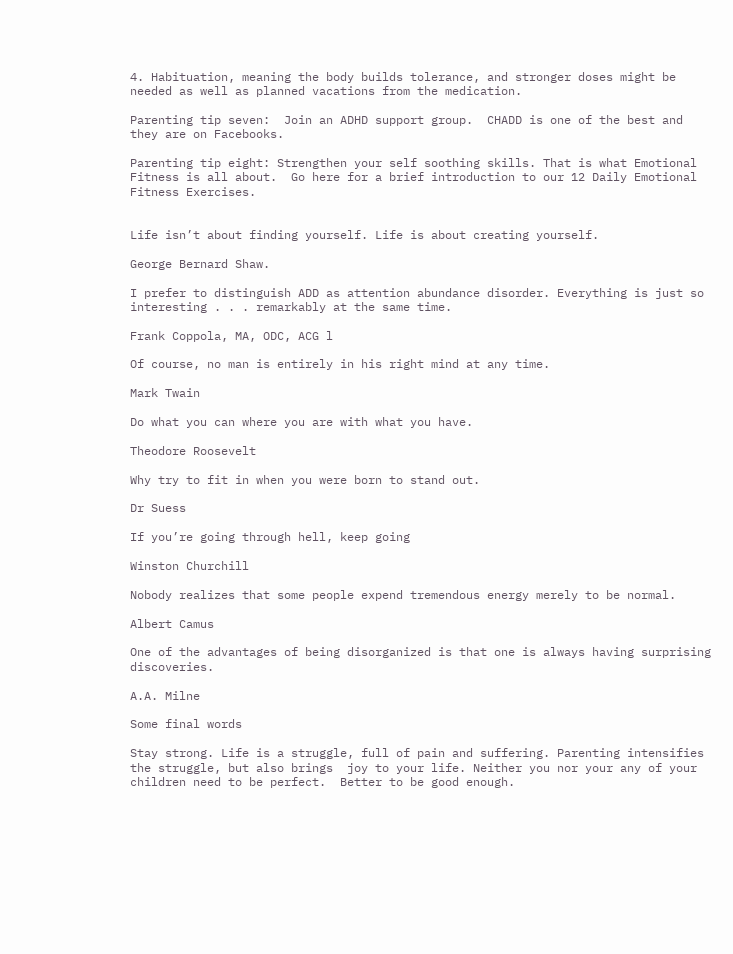4. Habituation, meaning the body builds tolerance, and stronger doses might be needed as well as planned vacations from the medication.

Parenting tip seven:  Join an ADHD support group.  CHADD is one of the best and they are on Facebooks.

Parenting tip eight: Strengthen your self soothing skills. That is what Emotional Fitness is all about.  Go here for a brief introduction to our 12 Daily Emotional Fitness Exercises.


Life isn’t about finding yourself. Life is about creating yourself.

George Bernard Shaw.

I prefer to distinguish ADD as attention abundance disorder. Everything is just so interesting . . . remarkably at the same time.

Frank Coppola, MA, ODC, ACG l

Of course, no man is entirely in his right mind at any time.

Mark Twain

Do what you can where you are with what you have.

Theodore Roosevelt

Why try to fit in when you were born to stand out.

Dr Suess

If you’re going through hell, keep going

Winston Churchill

Nobody realizes that some people expend tremendous energy merely to be normal.

Albert Camus

One of the advantages of being disorganized is that one is always having surprising discoveries.

A.A. Milne

Some final words

Stay strong. Life is a struggle, full of pain and suffering. Parenting intensifies the struggle, but also brings  joy to your life. Neither you nor your any of your children need to be perfect.  Better to be good enough.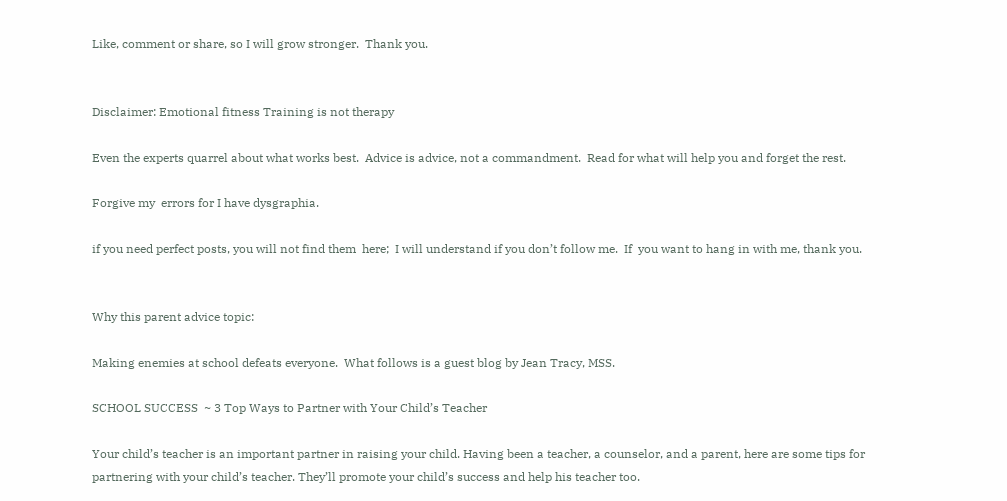Like, comment or share, so I will grow stronger.  Thank you.


Disclaimer: Emotional fitness Training is not therapy

Even the experts quarrel about what works best.  Advice is advice, not a commandment.  Read for what will help you and forget the rest.

Forgive my  errors for I have dysgraphia.

if you need perfect posts, you will not find them  here;  I will understand if you don’t follow me.  If  you want to hang in with me, thank you.


Why this parent advice topic:

Making enemies at school defeats everyone.  What follows is a guest blog by Jean Tracy, MSS.

SCHOOL SUCCESS  ~ 3 Top Ways to Partner with Your Child’s Teacher

Your child’s teacher is an important partner in raising your child. Having been a teacher, a counselor, and a parent, here are some tips for partnering with your child’s teacher. They’ll promote your child’s success and help his teacher too.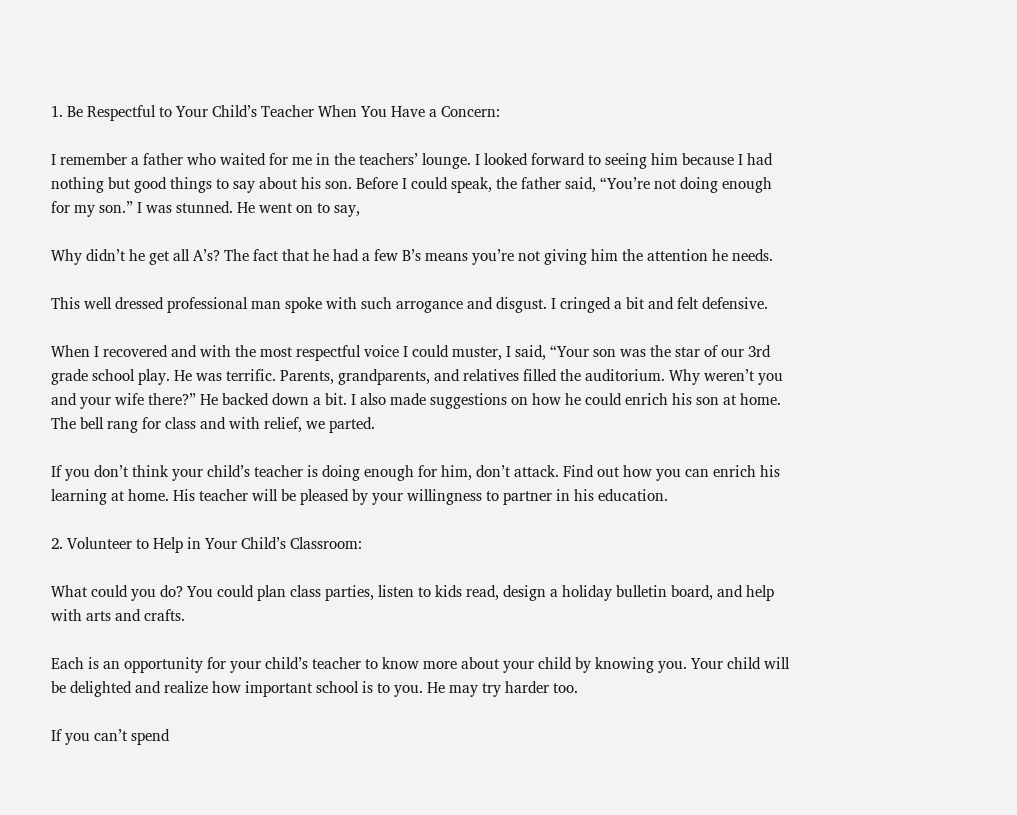1. Be Respectful to Your Child’s Teacher When You Have a Concern:

I remember a father who waited for me in the teachers’ lounge. I looked forward to seeing him because I had nothing but good things to say about his son. Before I could speak, the father said, “You’re not doing enough for my son.” I was stunned. He went on to say,

Why didn’t he get all A’s? The fact that he had a few B’s means you’re not giving him the attention he needs.

This well dressed professional man spoke with such arrogance and disgust. I cringed a bit and felt defensive.

When I recovered and with the most respectful voice I could muster, I said, “Your son was the star of our 3rd grade school play. He was terrific. Parents, grandparents, and relatives filled the auditorium. Why weren’t you and your wife there?” He backed down a bit. I also made suggestions on how he could enrich his son at home. The bell rang for class and with relief, we parted.

If you don’t think your child’s teacher is doing enough for him, don’t attack. Find out how you can enrich his learning at home. His teacher will be pleased by your willingness to partner in his education.

2. Volunteer to Help in Your Child’s Classroom:

What could you do? You could plan class parties, listen to kids read, design a holiday bulletin board, and help with arts and crafts.

Each is an opportunity for your child’s teacher to know more about your child by knowing you. Your child will be delighted and realize how important school is to you. He may try harder too.

If you can’t spend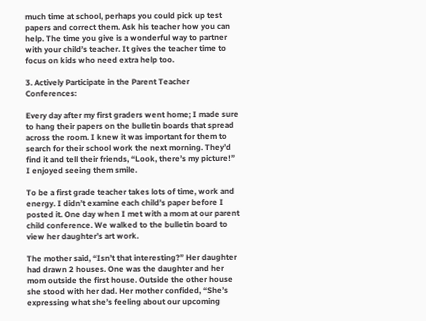much time at school, perhaps you could pick up test papers and correct them. Ask his teacher how you can help. The time you give is a wonderful way to partner with your child’s teacher. It gives the teacher time to focus on kids who need extra help too.

3. Actively Participate in the Parent Teacher Conferences:

Every day after my first graders went home; I made sure to hang their papers on the bulletin boards that spread across the room. I knew it was important for them to search for their school work the next morning. They’d find it and tell their friends, “Look, there’s my picture!” I enjoyed seeing them smile.

To be a first grade teacher takes lots of time, work and energy. I didn’t examine each child’s paper before I posted it. One day when I met with a mom at our parent child conference. We walked to the bulletin board to view her daughter’s art work.

The mother said, “Isn’t that interesting?” Her daughter had drawn 2 houses. One was the daughter and her mom outside the first house. Outside the other house she stood with her dad. Her mother confided, “She’s expressing what she’s feeling about our upcoming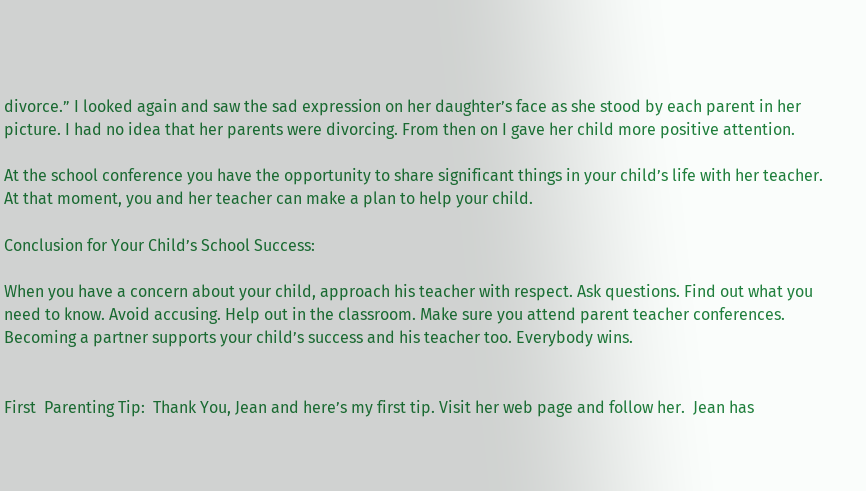divorce.” I looked again and saw the sad expression on her daughter’s face as she stood by each parent in her picture. I had no idea that her parents were divorcing. From then on I gave her child more positive attention.

At the school conference you have the opportunity to share significant things in your child’s life with her teacher. At that moment, you and her teacher can make a plan to help your child.

Conclusion for Your Child’s School Success:

When you have a concern about your child, approach his teacher with respect. Ask questions. Find out what you need to know. Avoid accusing. Help out in the classroom. Make sure you attend parent teacher conferences. Becoming a partner supports your child’s success and his teacher too. Everybody wins.


First  Parenting Tip:  Thank You, Jean and here’s my first tip. Visit her web page and follow her.  Jean has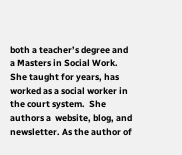both a teacher’s degree and a Masters in Social Work. She taught for years, has worked as a social worker in the court system.  She authors a  website, blog, and newsletter. As the author of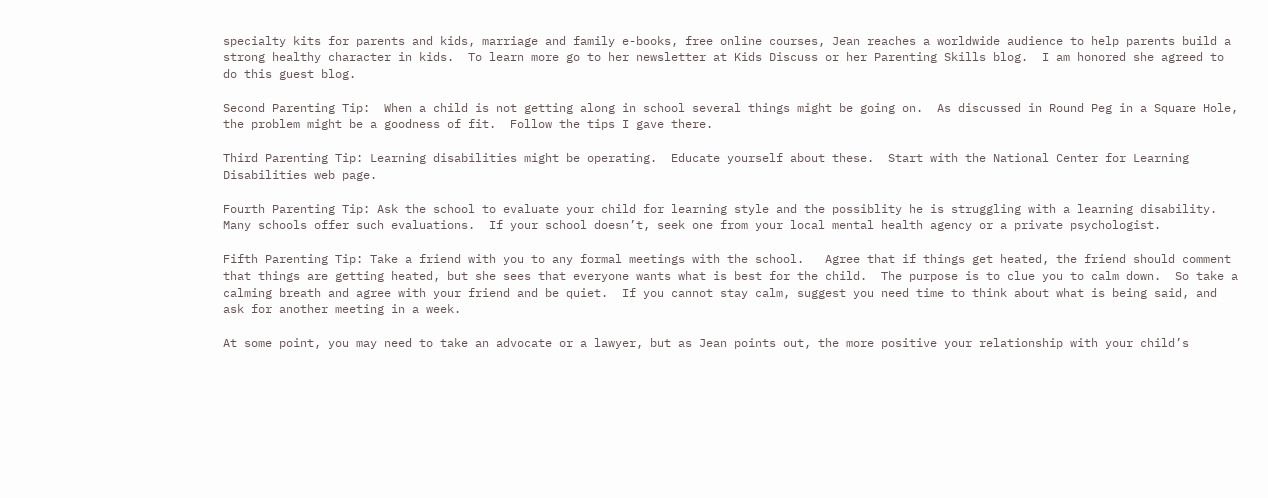specialty kits for parents and kids, marriage and family e-books, free online courses, Jean reaches a worldwide audience to help parents build a strong healthy character in kids.  To learn more go to her newsletter at Kids Discuss or her Parenting Skills blog.  I am honored she agreed to do this guest blog.

Second Parenting Tip:  When a child is not getting along in school several things might be going on.  As discussed in Round Peg in a Square Hole, the problem might be a goodness of fit.  Follow the tips I gave there.

Third Parenting Tip: Learning disabilities might be operating.  Educate yourself about these.  Start with the National Center for Learning Disabilities web page.

Fourth Parenting Tip: Ask the school to evaluate your child for learning style and the possiblity he is struggling with a learning disability.  Many schools offer such evaluations.  If your school doesn’t, seek one from your local mental health agency or a private psychologist.

Fifth Parenting Tip: Take a friend with you to any formal meetings with the school.   Agree that if things get heated, the friend should comment that things are getting heated, but she sees that everyone wants what is best for the child.  The purpose is to clue you to calm down.  So take a calming breath and agree with your friend and be quiet.  If you cannot stay calm, suggest you need time to think about what is being said, and ask for another meeting in a week.

At some point, you may need to take an advocate or a lawyer, but as Jean points out, the more positive your relationship with your child’s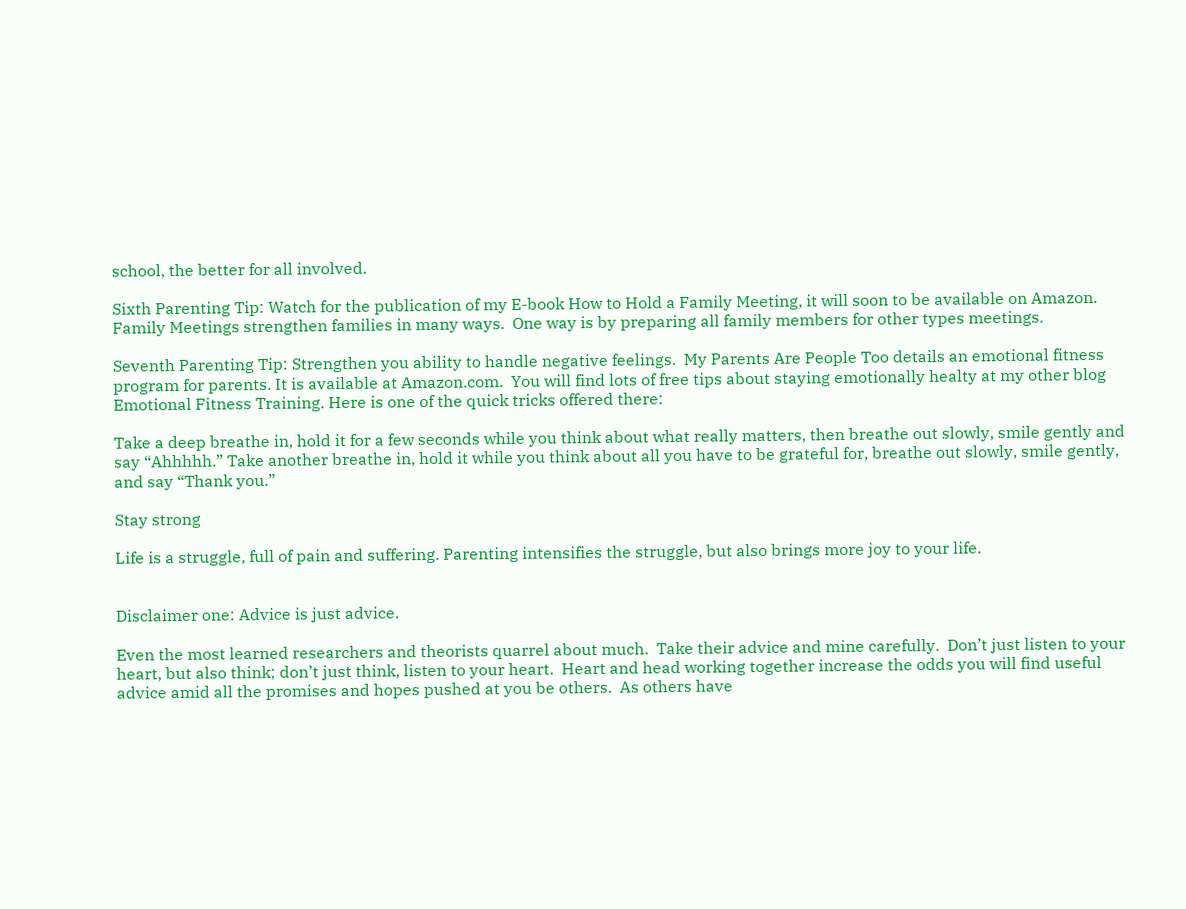school, the better for all involved.

Sixth Parenting Tip: Watch for the publication of my E-book How to Hold a Family Meeting, it will soon to be available on Amazon. Family Meetings strengthen families in many ways.  One way is by preparing all family members for other types meetings.

Seventh Parenting Tip: Strengthen you ability to handle negative feelings.  My Parents Are People Too details an emotional fitness program for parents. It is available at Amazon.com.  You will find lots of free tips about staying emotionally healty at my other blog Emotional Fitness Training. Here is one of the quick tricks offered there:

Take a deep breathe in, hold it for a few seconds while you think about what really matters, then breathe out slowly, smile gently and say “Ahhhhh.” Take another breathe in, hold it while you think about all you have to be grateful for, breathe out slowly, smile gently, and say “Thank you.”

Stay strong

Life is a struggle, full of pain and suffering. Parenting intensifies the struggle, but also brings more joy to your life.


Disclaimer one: Advice is just advice.

Even the most learned researchers and theorists quarrel about much.  Take their advice and mine carefully.  Don’t just listen to your heart, but also think; don’t just think, listen to your heart.  Heart and head working together increase the odds you will find useful advice amid all the promises and hopes pushed at you be others.  As others have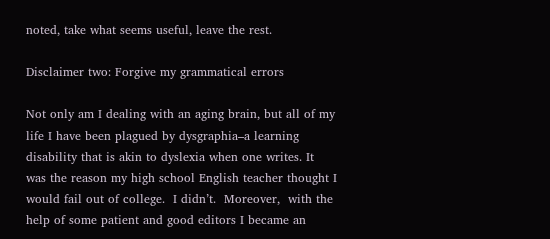noted, take what seems useful, leave the rest.

Disclaimer two: Forgive my grammatical errors

Not only am I dealing with an aging brain, but all of my life I have been plagued by dysgraphia–a learning disability that is akin to dyslexia when one writes. It was the reason my high school English teacher thought I would fail out of college.  I didn’t.  Moreover,  with the help of some patient and good editors I became an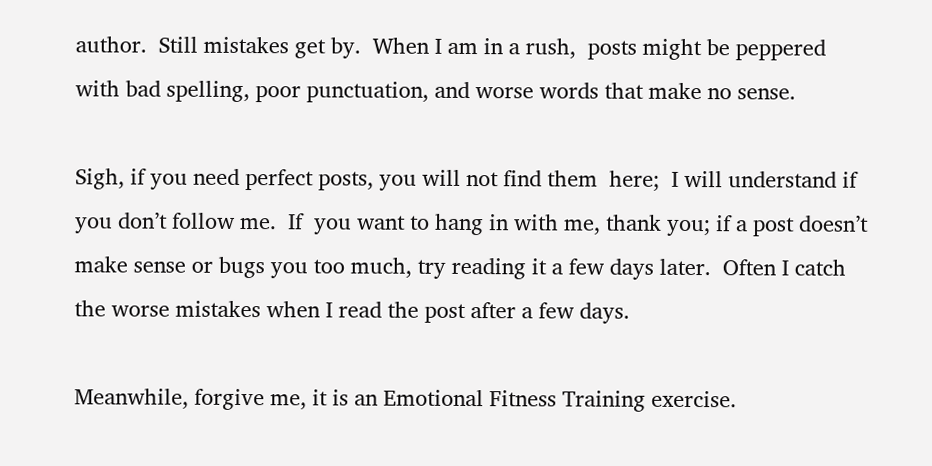author.  Still mistakes get by.  When I am in a rush,  posts might be peppered with bad spelling, poor punctuation, and worse words that make no sense.

Sigh, if you need perfect posts, you will not find them  here;  I will understand if you don’t follow me.  If  you want to hang in with me, thank you; if a post doesn’t make sense or bugs you too much, try reading it a few days later.  Often I catch the worse mistakes when I read the post after a few days.

Meanwhile, forgive me, it is an Emotional Fitness Training exercise.